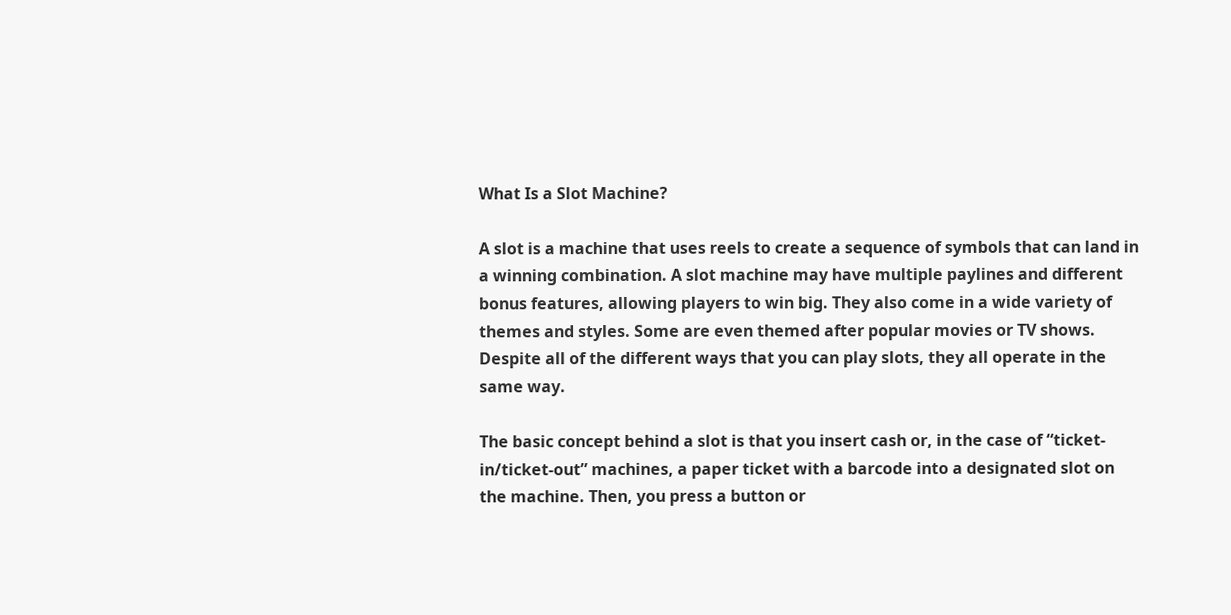What Is a Slot Machine?

A slot is a machine that uses reels to create a sequence of symbols that can land in a winning combination. A slot machine may have multiple paylines and different bonus features, allowing players to win big. They also come in a wide variety of themes and styles. Some are even themed after popular movies or TV shows. Despite all of the different ways that you can play slots, they all operate in the same way.

The basic concept behind a slot is that you insert cash or, in the case of “ticket-in/ticket-out” machines, a paper ticket with a barcode into a designated slot on the machine. Then, you press a button or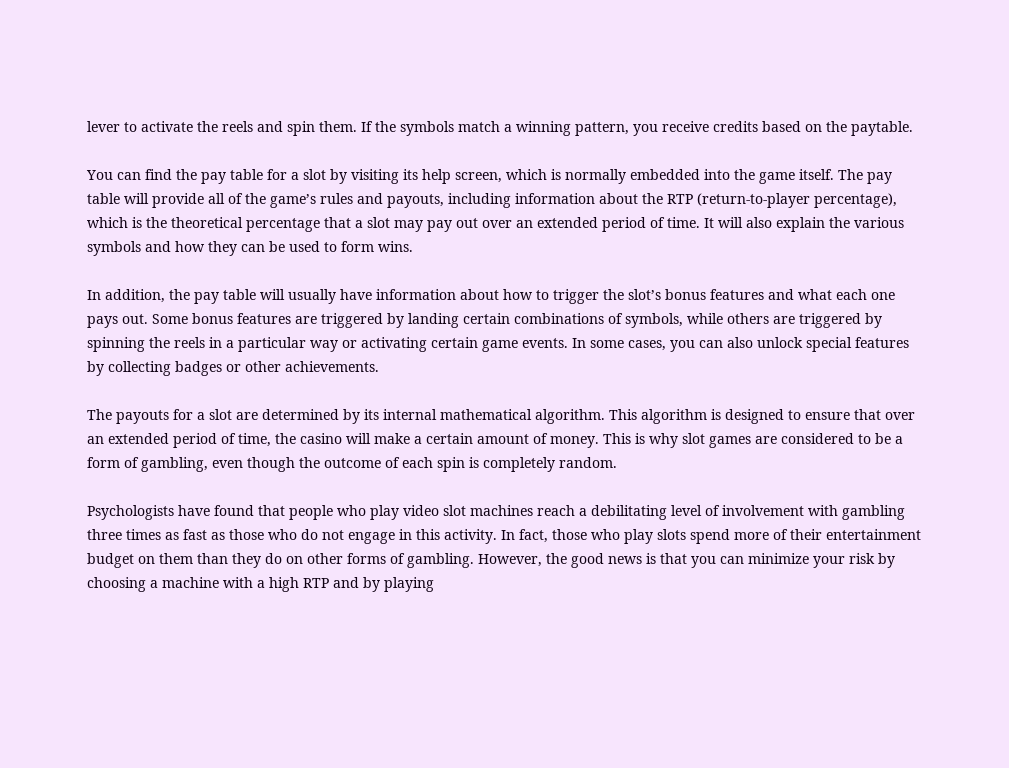lever to activate the reels and spin them. If the symbols match a winning pattern, you receive credits based on the paytable.

You can find the pay table for a slot by visiting its help screen, which is normally embedded into the game itself. The pay table will provide all of the game’s rules and payouts, including information about the RTP (return-to-player percentage), which is the theoretical percentage that a slot may pay out over an extended period of time. It will also explain the various symbols and how they can be used to form wins.

In addition, the pay table will usually have information about how to trigger the slot’s bonus features and what each one pays out. Some bonus features are triggered by landing certain combinations of symbols, while others are triggered by spinning the reels in a particular way or activating certain game events. In some cases, you can also unlock special features by collecting badges or other achievements.

The payouts for a slot are determined by its internal mathematical algorithm. This algorithm is designed to ensure that over an extended period of time, the casino will make a certain amount of money. This is why slot games are considered to be a form of gambling, even though the outcome of each spin is completely random.

Psychologists have found that people who play video slot machines reach a debilitating level of involvement with gambling three times as fast as those who do not engage in this activity. In fact, those who play slots spend more of their entertainment budget on them than they do on other forms of gambling. However, the good news is that you can minimize your risk by choosing a machine with a high RTP and by playing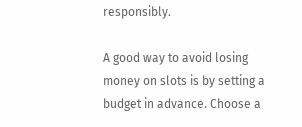responsibly.

A good way to avoid losing money on slots is by setting a budget in advance. Choose a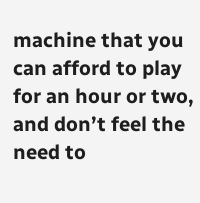machine that you can afford to play for an hour or two, and don’t feel the need to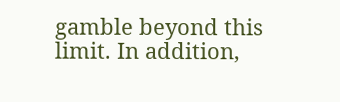gamble beyond this limit. In addition,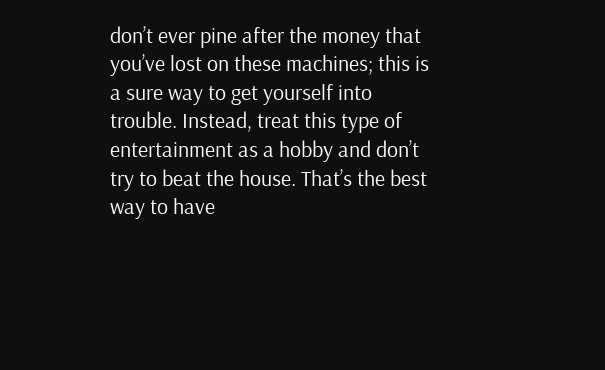don’t ever pine after the money that you’ve lost on these machines; this is a sure way to get yourself into trouble. Instead, treat this type of entertainment as a hobby and don’t try to beat the house. That’s the best way to have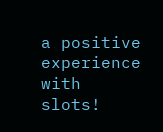a positive experience with slots!